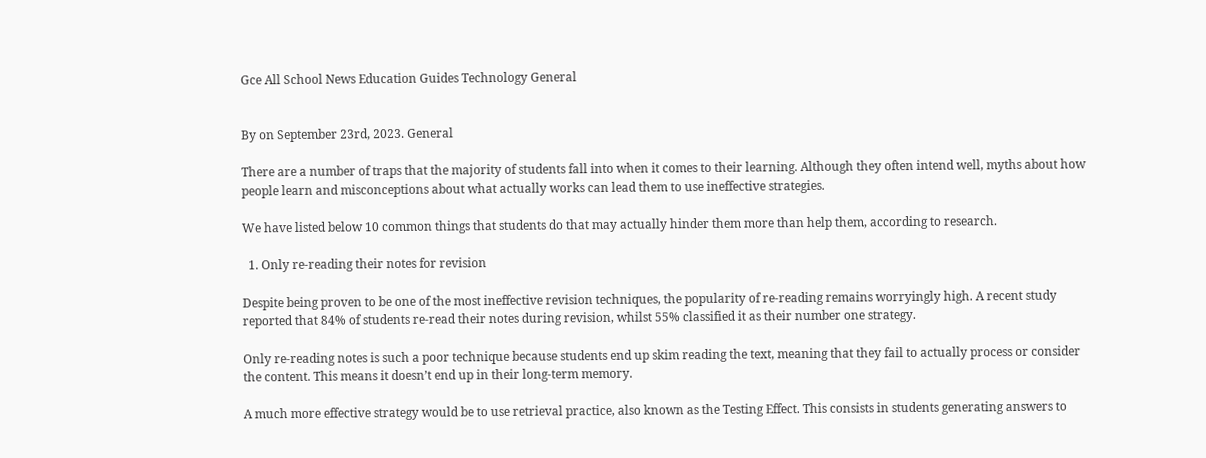Gce All School News Education Guides Technology General


By on September 23rd, 2023. General

There are a number of traps that the majority of students fall into when it comes to their learning. Although they often intend well, myths about how people learn and misconceptions about what actually works can lead them to use ineffective strategies.

We have listed below 10 common things that students do that may actually hinder them more than help them, according to research.

  1. Only re-reading their notes for revision

Despite being proven to be one of the most ineffective revision techniques, the popularity of re-reading remains worryingly high. A recent study reported that 84% of students re-read their notes during revision, whilst 55% classified it as their number one strategy.

Only re-reading notes is such a poor technique because students end up skim reading the text, meaning that they fail to actually process or consider the content. This means it doesn’t end up in their long-term memory.

A much more effective strategy would be to use retrieval practice, also known as the Testing Effect. This consists in students generating answers to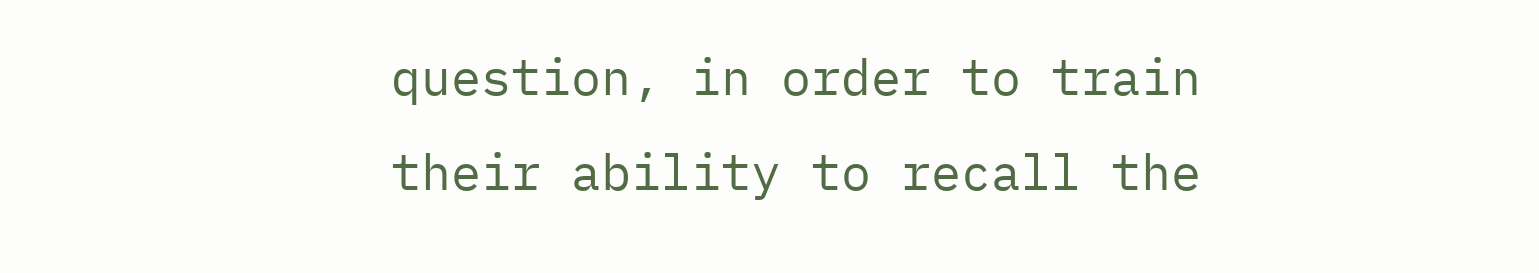question, in order to train their ability to recall the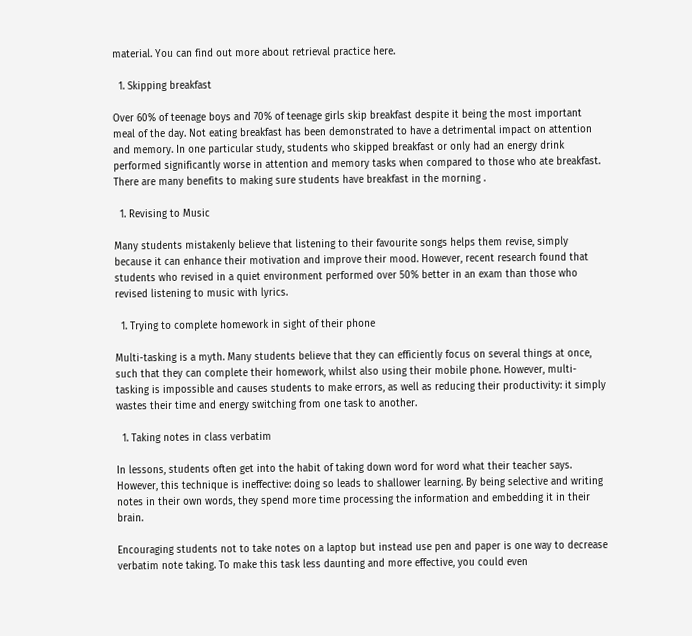material. You can find out more about retrieval practice here.

  1. Skipping breakfast

Over 60% of teenage boys and 70% of teenage girls skip breakfast despite it being the most important meal of the day. Not eating breakfast has been demonstrated to have a detrimental impact on attention and memory. In one particular study, students who skipped breakfast or only had an energy drink performed significantly worse in attention and memory tasks when compared to those who ate breakfast. There are many benefits to making sure students have breakfast in the morning .

  1. Revising to Music

Many students mistakenly believe that listening to their favourite songs helps them revise, simply because it can enhance their motivation and improve their mood. However, recent research found that students who revised in a quiet environment performed over 50% better in an exam than those who revised listening to music with lyrics.

  1. Trying to complete homework in sight of their phone

Multi-tasking is a myth. Many students believe that they can efficiently focus on several things at once, such that they can complete their homework, whilst also using their mobile phone. However, multi-tasking is impossible and causes students to make errors, as well as reducing their productivity: it simply wastes their time and energy switching from one task to another.

  1. Taking notes in class verbatim

In lessons, students often get into the habit of taking down word for word what their teacher says. However, this technique is ineffective: doing so leads to shallower learning. By being selective and writing notes in their own words, they spend more time processing the information and embedding it in their brain.

Encouraging students not to take notes on a laptop but instead use pen and paper is one way to decrease verbatim note taking. To make this task less daunting and more effective, you could even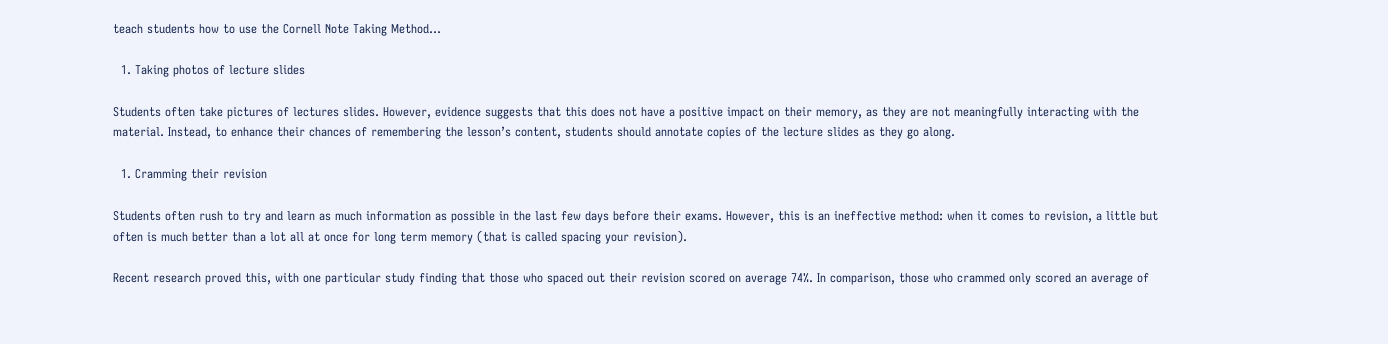teach students how to use the Cornell Note Taking Method…

  1. Taking photos of lecture slides

Students often take pictures of lectures slides. However, evidence suggests that this does not have a positive impact on their memory, as they are not meaningfully interacting with the material. Instead, to enhance their chances of remembering the lesson’s content, students should annotate copies of the lecture slides as they go along.

  1. Cramming their revision

Students often rush to try and learn as much information as possible in the last few days before their exams. However, this is an ineffective method: when it comes to revision, a little but often is much better than a lot all at once for long term memory (that is called spacing your revision).

Recent research proved this, with one particular study finding that those who spaced out their revision scored on average 74%. In comparison, those who crammed only scored an average of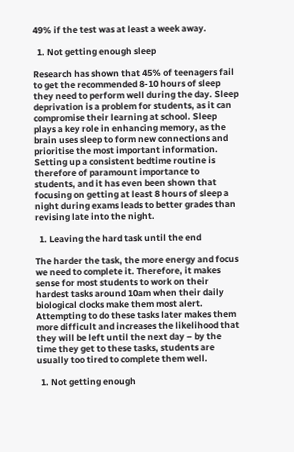49% if the test was at least a week away.

  1. Not getting enough sleep

Research has shown that 45% of teenagers fail to get the recommended 8-10 hours of sleep they need to perform well during the day. Sleep deprivation is a problem for students, as it can compromise their learning at school. Sleep plays a key role in enhancing memory, as the brain uses sleep to form new connections and prioritise the most important information. Setting up a consistent bedtime routine is therefore of paramount importance to students, and it has even been shown that focusing on getting at least 8 hours of sleep a night during exams leads to better grades than revising late into the night.

  1. Leaving the hard task until the end

The harder the task, the more energy and focus we need to complete it. Therefore, it makes sense for most students to work on their hardest tasks around 10am when their daily biological clocks make them most alert. Attempting to do these tasks later makes them more difficult and increases the likelihood that they will be left until the next day – by the time they get to these tasks, students are usually too tired to complete them well.

  1. Not getting enough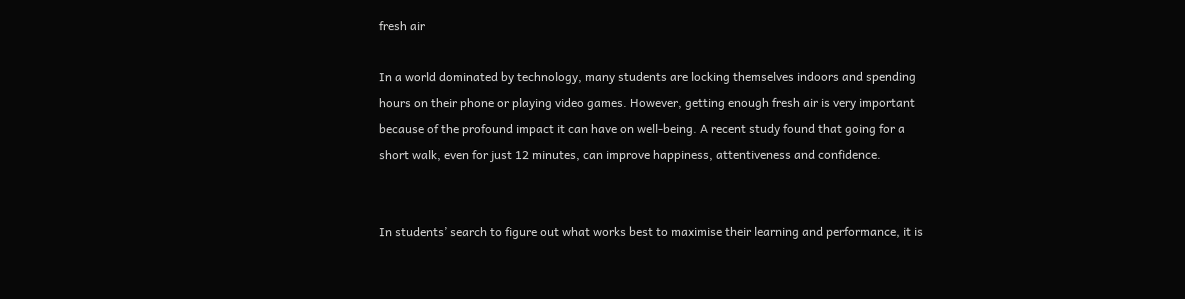fresh air

In a world dominated by technology, many students are locking themselves indoors and spending hours on their phone or playing video games. However, getting enough fresh air is very important because of the profound impact it can have on well-being. A recent study found that going for a short walk, even for just 12 minutes, can improve happiness, attentiveness and confidence.


In students’ search to figure out what works best to maximise their learning and performance, it is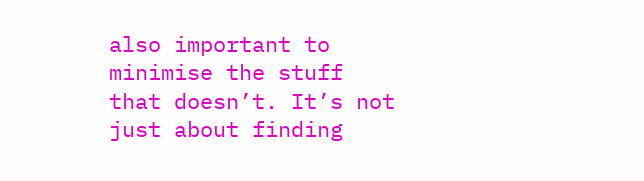also important to minimise the stuff that doesn’t. It’s not just about finding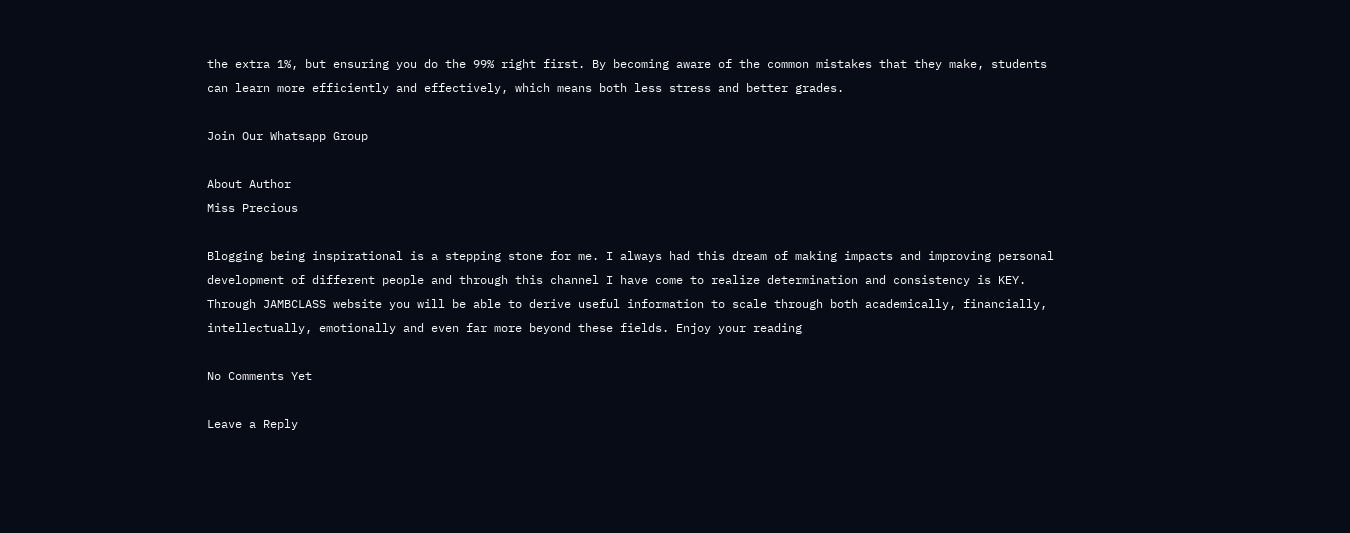the extra 1%, but ensuring you do the 99% right first. By becoming aware of the common mistakes that they make, students can learn more efficiently and effectively, which means both less stress and better grades.

Join Our Whatsapp Group

About Author
Miss Precious

Blogging being inspirational is a stepping stone for me. I always had this dream of making impacts and improving personal development of different people and through this channel I have come to realize determination and consistency is KEY. Through JAMBCLASS website you will be able to derive useful information to scale through both academically, financially, intellectually, emotionally and even far more beyond these fields. Enjoy your reading

No Comments Yet

Leave a Reply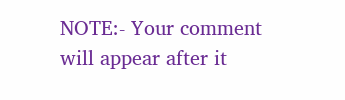NOTE:- Your comment will appear after it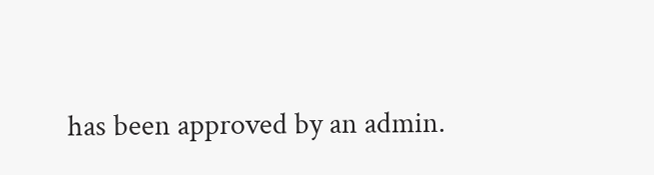has been approved by an admin.